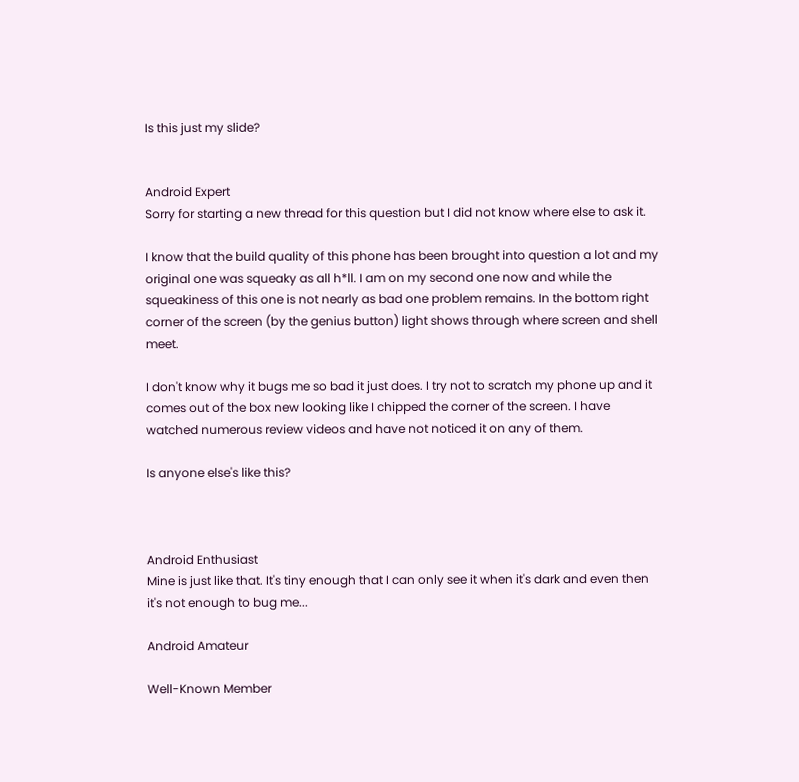Is this just my slide?


Android Expert
Sorry for starting a new thread for this question but I did not know where else to ask it.

I know that the build quality of this phone has been brought into question a lot and my original one was squeaky as all h*ll. I am on my second one now and while the squeakiness of this one is not nearly as bad one problem remains. In the bottom right corner of the screen (by the genius button) light shows through where screen and shell meet.

I don't know why it bugs me so bad it just does. I try not to scratch my phone up and it comes out of the box new looking like I chipped the corner of the screen. I have watched numerous review videos and have not noticed it on any of them.

Is anyone else's like this?



Android Enthusiast
Mine is just like that. It's tiny enough that I can only see it when it's dark and even then it's not enough to bug me...

Android Amateur

Well-Known Member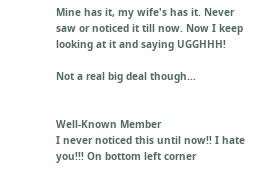Mine has it, my wife's has it. Never saw or noticed it till now. Now I keep looking at it and saying UGGHHH!

Not a real big deal though...


Well-Known Member
I never noticed this until now!! I hate you!!! On bottom left corner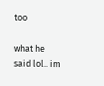too

what he said lol.. im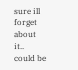sure ill forget about it.. could be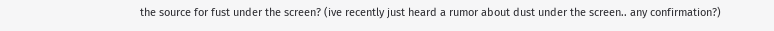the source for fust under the screen? (ive recently just heard a rumor about dust under the screen.. any confirmation?)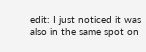edit: I just noticed it was also in the same spot on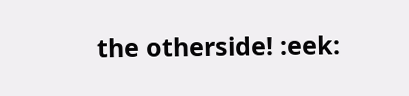the otherside! :eek: